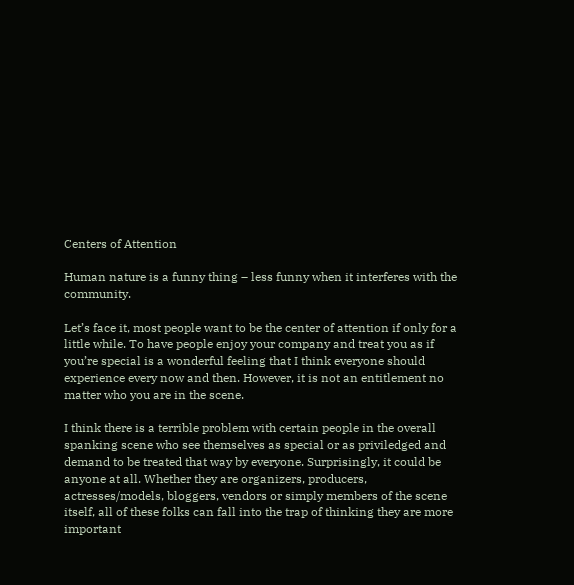Centers of Attention

Human nature is a funny thing – less funny when it interferes with the community.

Let’s face it, most people want to be the center of attention if only for a little while. To have people enjoy your company and treat you as if you’re special is a wonderful feeling that I think everyone should experience every now and then. However, it is not an entitlement no matter who you are in the scene.

I think there is a terrible problem with certain people in the overall spanking scene who see themselves as special or as priviledged and demand to be treated that way by everyone. Surprisingly, it could be anyone at all. Whether they are organizers, producers, actresses/models, bloggers, vendors or simply members of the scene itself, all of these folks can fall into the trap of thinking they are more important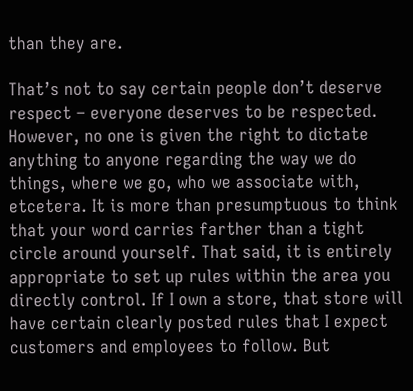than they are.

That’s not to say certain people don’t deserve respect – everyone deserves to be respected. However, no one is given the right to dictate anything to anyone regarding the way we do things, where we go, who we associate with, etcetera. It is more than presumptuous to think that your word carries farther than a tight circle around yourself. That said, it is entirely appropriate to set up rules within the area you directly control. If I own a store, that store will have certain clearly posted rules that I expect customers and employees to follow. But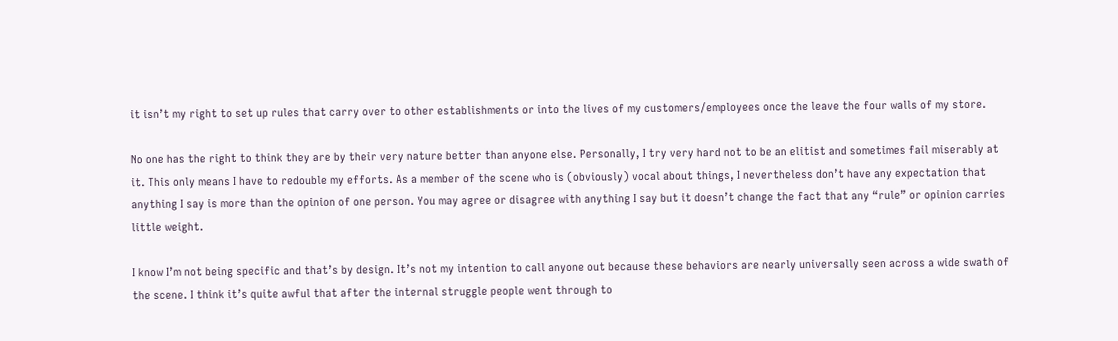it isn’t my right to set up rules that carry over to other establishments or into the lives of my customers/employees once the leave the four walls of my store.

No one has the right to think they are by their very nature better than anyone else. Personally, I try very hard not to be an elitist and sometimes fail miserably at it. This only means I have to redouble my efforts. As a member of the scene who is (obviously) vocal about things, I nevertheless don’t have any expectation that anything I say is more than the opinion of one person. You may agree or disagree with anything I say but it doesn’t change the fact that any “rule” or opinion carries little weight.

I know I’m not being specific and that’s by design. It’s not my intention to call anyone out because these behaviors are nearly universally seen across a wide swath of the scene. I think it’s quite awful that after the internal struggle people went through to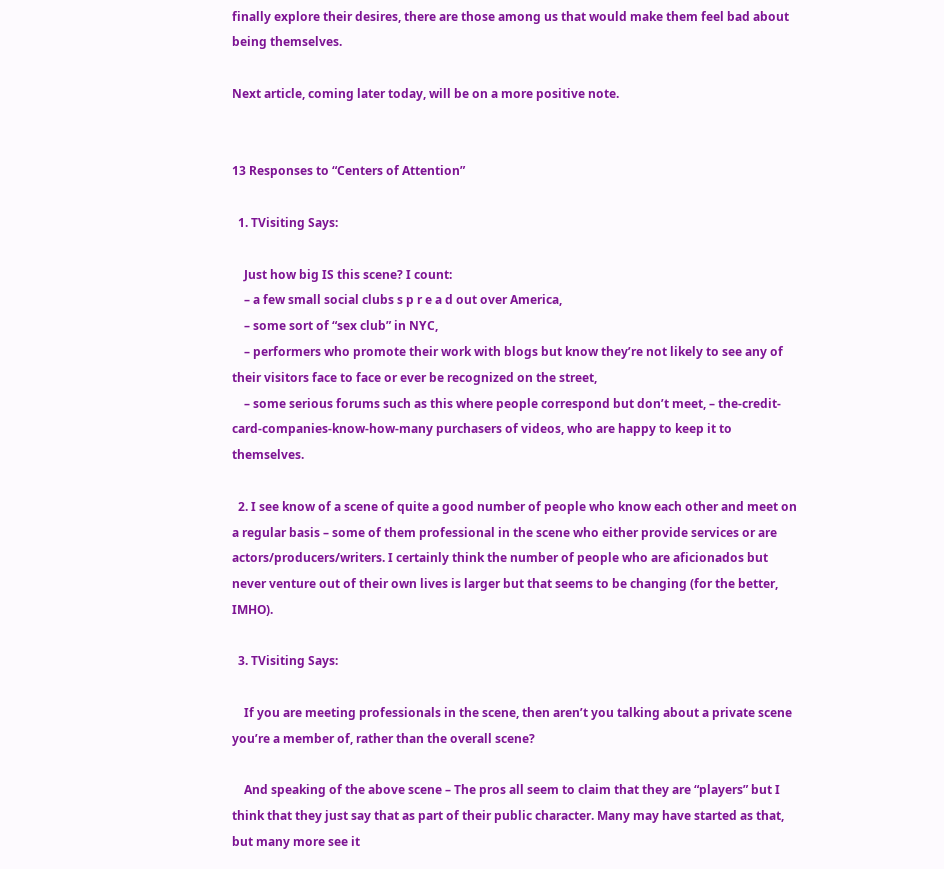finally explore their desires, there are those among us that would make them feel bad about being themselves.

Next article, coming later today, will be on a more positive note.


13 Responses to “Centers of Attention”

  1. TVisiting Says:

    Just how big IS this scene? I count:
    – a few small social clubs s p r e a d out over America,
    – some sort of “sex club” in NYC,
    – performers who promote their work with blogs but know they’re not likely to see any of their visitors face to face or ever be recognized on the street,
    – some serious forums such as this where people correspond but don’t meet, – the-credit-card-companies-know-how-many purchasers of videos, who are happy to keep it to themselves.

  2. I see know of a scene of quite a good number of people who know each other and meet on a regular basis – some of them professional in the scene who either provide services or are actors/producers/writers. I certainly think the number of people who are aficionados but never venture out of their own lives is larger but that seems to be changing (for the better, IMHO).

  3. TVisiting Says:

    If you are meeting professionals in the scene, then aren’t you talking about a private scene you’re a member of, rather than the overall scene?

    And speaking of the above scene – The pros all seem to claim that they are “players” but I think that they just say that as part of their public character. Many may have started as that, but many more see it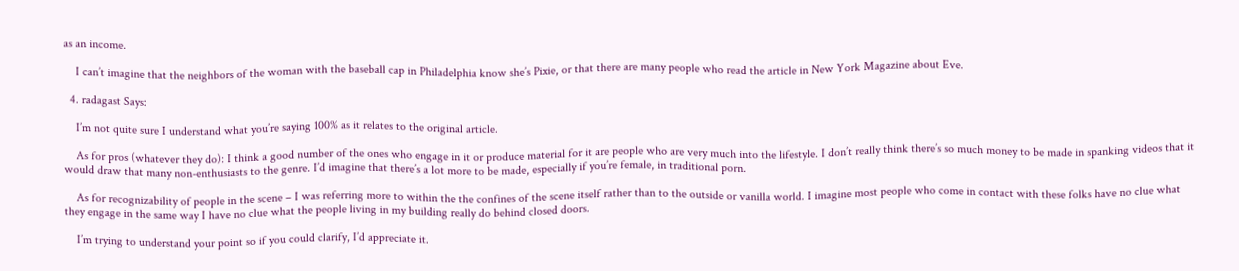as an income.

    I can’t imagine that the neighbors of the woman with the baseball cap in Philadelphia know she’s Pixie, or that there are many people who read the article in New York Magazine about Eve.

  4. radagast Says:

    I’m not quite sure I understand what you’re saying 100% as it relates to the original article.

    As for pros (whatever they do): I think a good number of the ones who engage in it or produce material for it are people who are very much into the lifestyle. I don’t really think there’s so much money to be made in spanking videos that it would draw that many non-enthusiasts to the genre. I’d imagine that there’s a lot more to be made, especially if you’re female, in traditional porn.

    As for recognizability of people in the scene – I was referring more to within the the confines of the scene itself rather than to the outside or vanilla world. I imagine most people who come in contact with these folks have no clue what they engage in the same way I have no clue what the people living in my building really do behind closed doors.

    I’m trying to understand your point so if you could clarify, I’d appreciate it.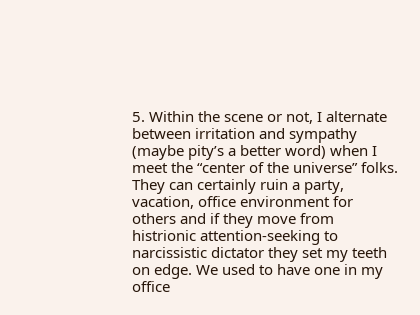5. Within the scene or not, I alternate between irritation and sympathy (maybe pity’s a better word) when I meet the “center of the universe” folks. They can certainly ruin a party, vacation, office environment for others and if they move from histrionic attention-seeking to narcissistic dictator they set my teeth on edge. We used to have one in my office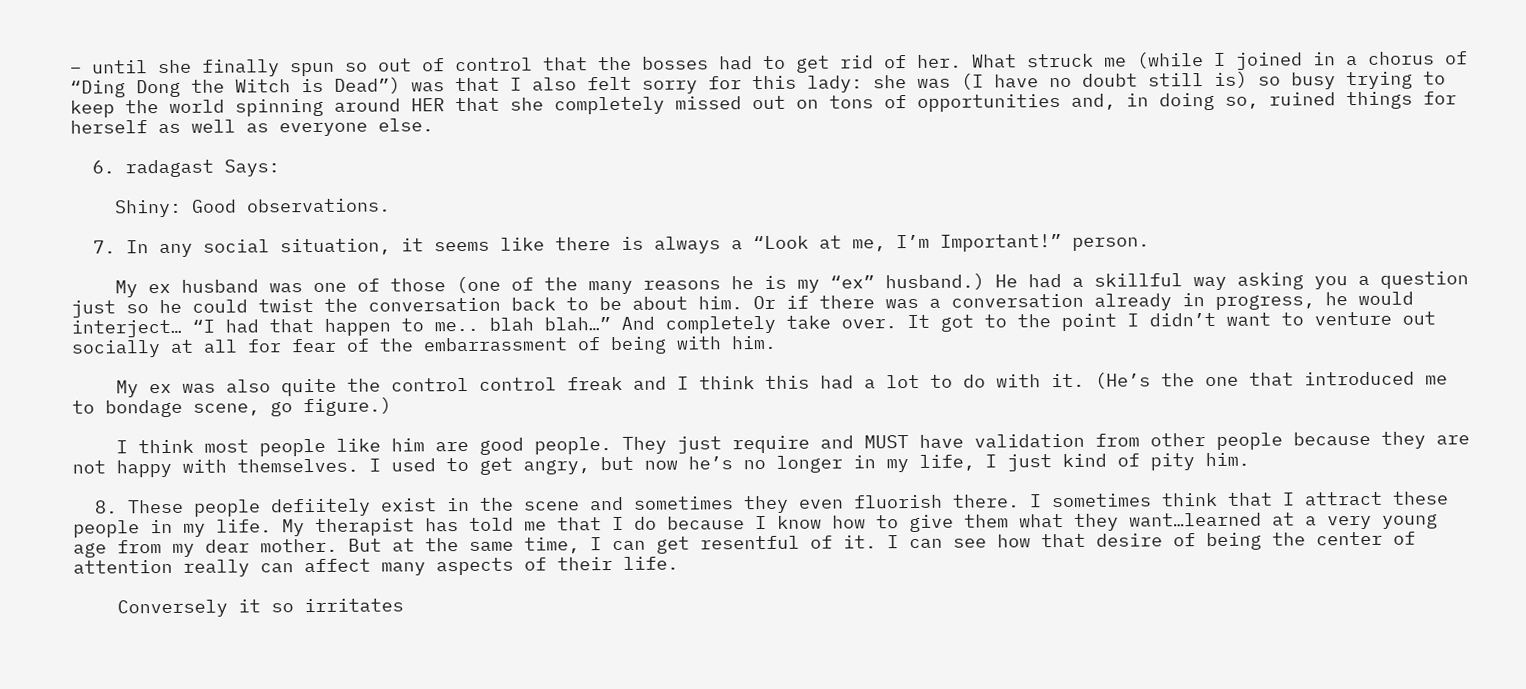– until she finally spun so out of control that the bosses had to get rid of her. What struck me (while I joined in a chorus of “Ding Dong the Witch is Dead”) was that I also felt sorry for this lady: she was (I have no doubt still is) so busy trying to keep the world spinning around HER that she completely missed out on tons of opportunities and, in doing so, ruined things for herself as well as everyone else.

  6. radagast Says:

    Shiny: Good observations.

  7. In any social situation, it seems like there is always a “Look at me, I’m Important!” person.

    My ex husband was one of those (one of the many reasons he is my “ex” husband.) He had a skillful way asking you a question just so he could twist the conversation back to be about him. Or if there was a conversation already in progress, he would interject… “I had that happen to me.. blah blah…” And completely take over. It got to the point I didn’t want to venture out socially at all for fear of the embarrassment of being with him.

    My ex was also quite the control control freak and I think this had a lot to do with it. (He’s the one that introduced me to bondage scene, go figure.)

    I think most people like him are good people. They just require and MUST have validation from other people because they are not happy with themselves. I used to get angry, but now he’s no longer in my life, I just kind of pity him.

  8. These people defiitely exist in the scene and sometimes they even fluorish there. I sometimes think that I attract these people in my life. My therapist has told me that I do because I know how to give them what they want…learned at a very young age from my dear mother. But at the same time, I can get resentful of it. I can see how that desire of being the center of attention really can affect many aspects of their life.

    Conversely it so irritates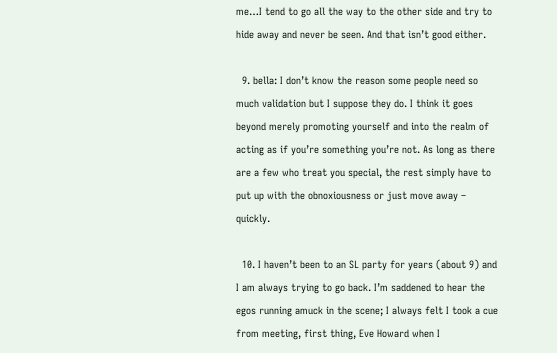me…I tend to go all the way to the other side and try to hide away and never be seen. And that isn’t good either.

  9. bella: I don’t know the reason some people need so much validation but I suppose they do. I think it goes beyond merely promoting yourself and into the realm of acting as if you’re something you’re not. As long as there are a few who treat you special, the rest simply have to put up with the obnoxiousness or just move away – quickly.

  10. I haven’t been to an SL party for years (about 9) and I am always trying to go back. I’m saddened to hear the egos running amuck in the scene; I always felt I took a cue from meeting, first thing, Eve Howard when I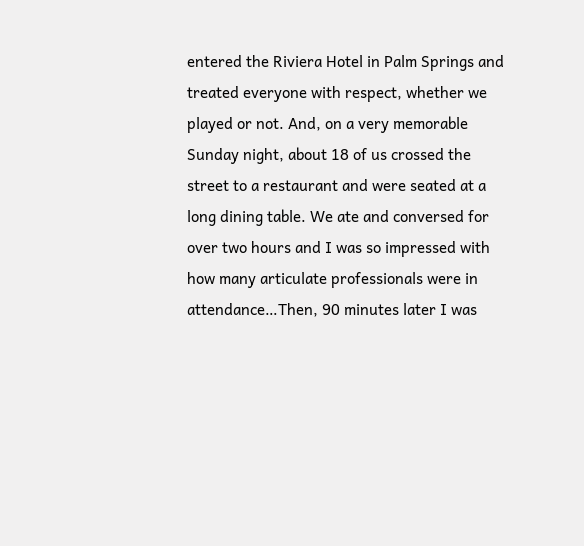entered the Riviera Hotel in Palm Springs and treated everyone with respect, whether we played or not. And, on a very memorable Sunday night, about 18 of us crossed the street to a restaurant and were seated at a long dining table. We ate and conversed for over two hours and I was so impressed with how many articulate professionals were in attendance…Then, 90 minutes later I was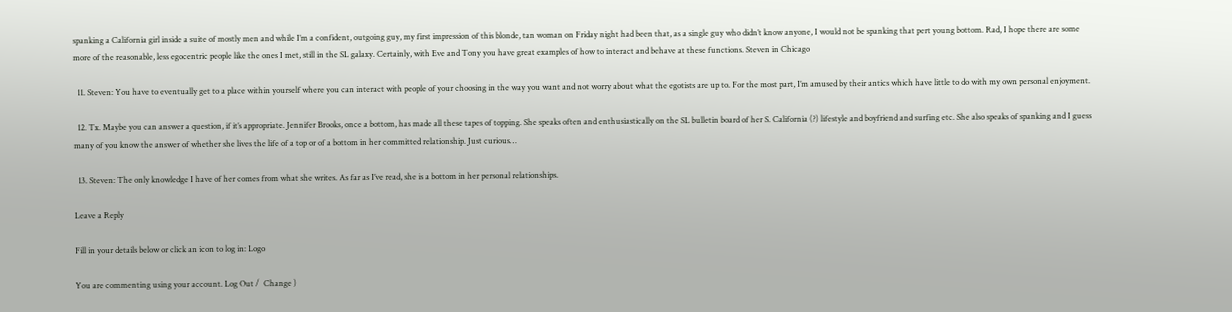spanking a California girl inside a suite of mostly men and while I’m a confident, outgoing guy, my first impression of this blonde, tan woman on Friday night had been that, as a single guy who didn’t know anyone, I would not be spanking that pert young bottom. Rad, I hope there are some more of the reasonable, less egocentric people like the ones I met, still in the SL galaxy. Certainly, with Eve and Tony you have great examples of how to interact and behave at these functions. Steven in Chicago

  11. Steven: You have to eventually get to a place within yourself where you can interact with people of your choosing in the way you want and not worry about what the egotists are up to. For the most part, I’m amused by their antics which have little to do with my own personal enjoyment.

  12. Tx. Maybe you can answer a question, if it’s appropriate. Jennifer Brooks, once a bottom, has made all these tapes of topping. She speaks often and enthusiastically on the SL bulletin board of her S. California (?) lifestyle and boyfriend and surfing etc. She also speaks of spanking and I guess many of you know the answer of whether she lives the life of a top or of a bottom in her committed relationship. Just curious…

  13. Steven: The only knowledge I have of her comes from what she writes. As far as I’ve read, she is a bottom in her personal relationships.

Leave a Reply

Fill in your details below or click an icon to log in: Logo

You are commenting using your account. Log Out /  Change )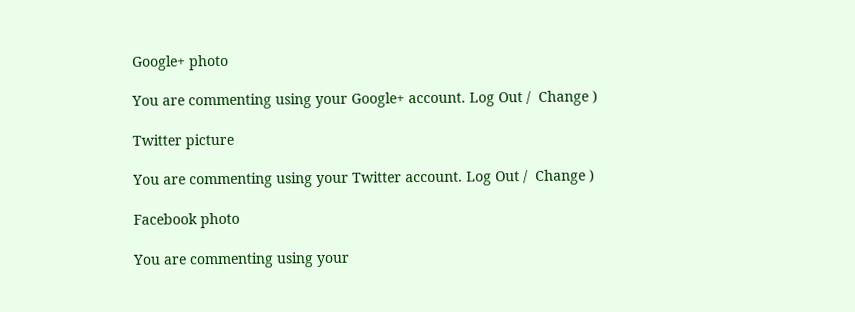Google+ photo

You are commenting using your Google+ account. Log Out /  Change )

Twitter picture

You are commenting using your Twitter account. Log Out /  Change )

Facebook photo

You are commenting using your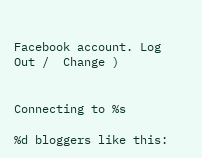Facebook account. Log Out /  Change )


Connecting to %s

%d bloggers like this: